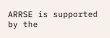ARRSE is supported by the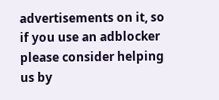advertisements on it, so if you use an adblocker please consider helping us by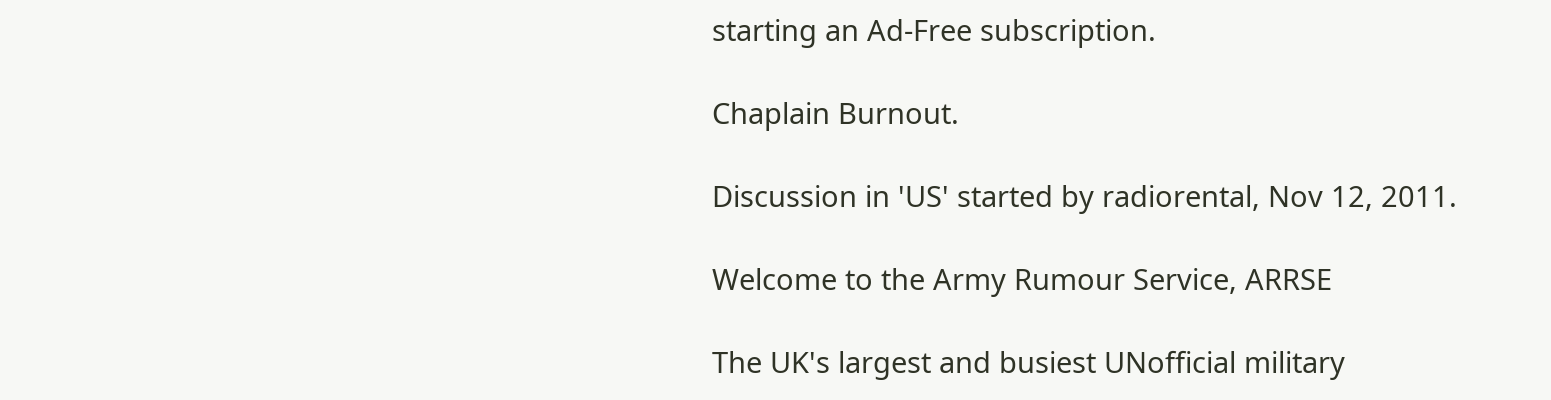starting an Ad-Free subscription.

Chaplain Burnout.

Discussion in 'US' started by radiorental, Nov 12, 2011.

Welcome to the Army Rumour Service, ARRSE

The UK's largest and busiest UNofficial military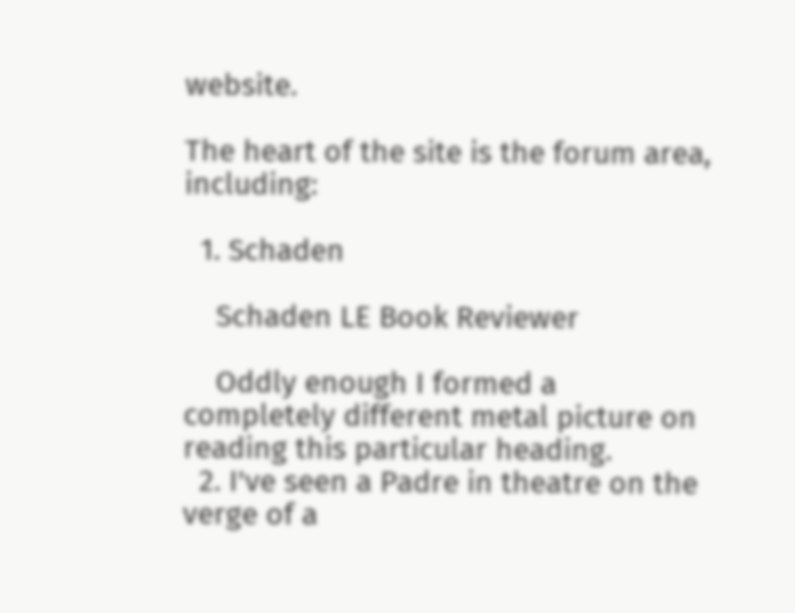website.

The heart of the site is the forum area, including:

  1. Schaden

    Schaden LE Book Reviewer

    Oddly enough I formed a completely different metal picture on reading this particular heading.
  2. I've seen a Padre in theatre on the verge of a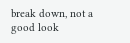break down, not a good look